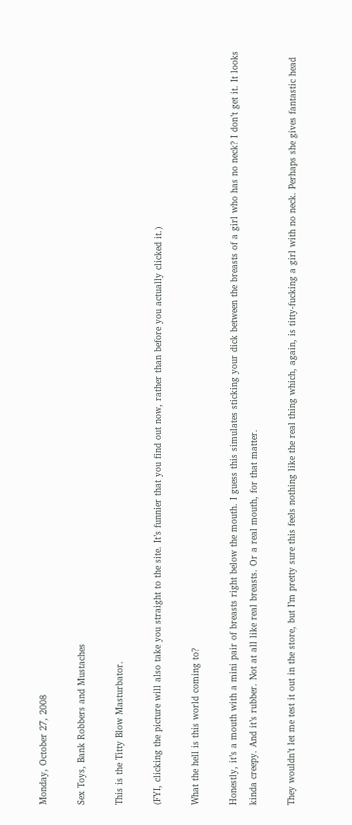Monday, October 27, 2008

Sex Toys, Bank Robbers and Mustaches

This is the Titty Blow Masturbator.

(FYI, clicking the picture will also take you straight to the site. It’s funnier that you find out now, rather than before you actually clicked it.)

What the hell is this world coming to?

Honestly, it’s a mouth with a mini pair of breasts right below the mouth. I guess this simulates sticking your dick between the breasts of a girl who has no neck? I don’t get it. It looks kinda creepy. And it’s rubber. Not at all like real breasts. Or a real mouth, for that matter.

They wouldn’t let me test it out in the store, but I’m pretty sure this feels nothing like the real thing which, again, is titty-fucking a girl with no neck. Perhaps she gives fantastic head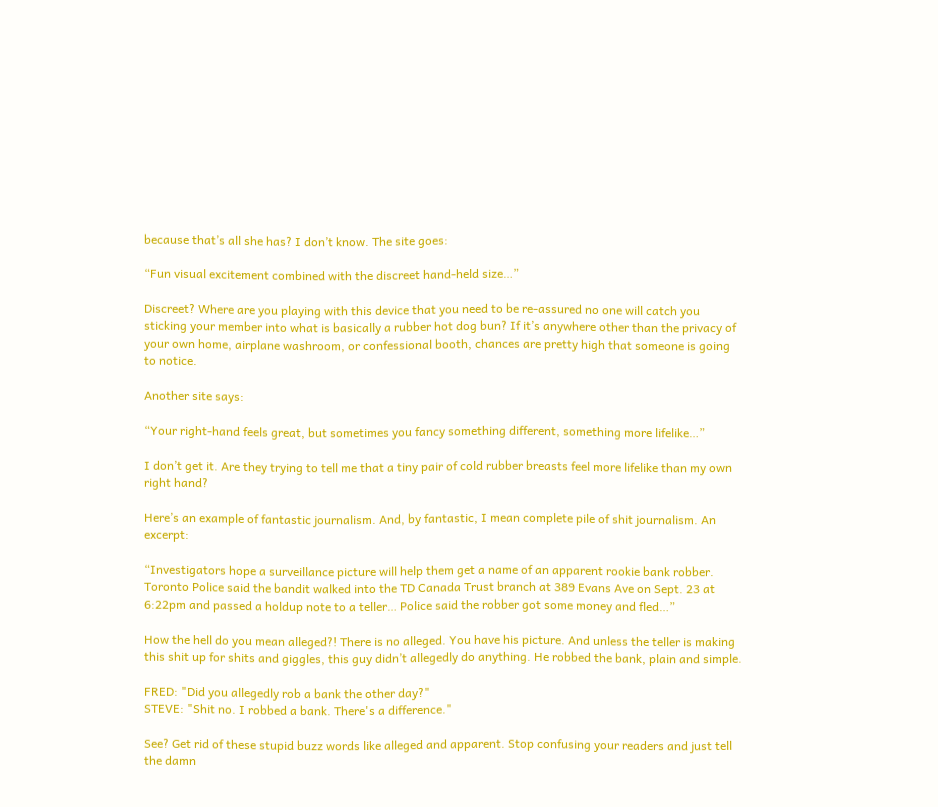because that’s all she has? I don’t know. The site goes:

“Fun visual excitement combined with the discreet hand-held size…”

Discreet? Where are you playing with this device that you need to be re-assured no one will catch you sticking your member into what is basically a rubber hot dog bun? If it’s anywhere other than the privacy of your own home, airplane washroom, or confessional booth, chances are pretty high that someone is going to notice.

Another site says:

“Your right-hand feels great, but sometimes you fancy something different, something more lifelike…”

I don’t get it. Are they trying to tell me that a tiny pair of cold rubber breasts feel more lifelike than my own right hand?

Here’s an example of fantastic journalism. And, by fantastic, I mean complete pile of shit journalism. An excerpt:

“Investigators hope a surveillance picture will help them get a name of an apparent rookie bank robber. Toronto Police said the bandit walked into the TD Canada Trust branch at 389 Evans Ave on Sept. 23 at 6:22pm and passed a holdup note to a teller… Police said the robber got some money and fled…”

How the hell do you mean alleged?! There is no alleged. You have his picture. And unless the teller is making this shit up for shits and giggles, this guy didn’t allegedly do anything. He robbed the bank, plain and simple.

FRED: "Did you allegedly rob a bank the other day?"
STEVE: "Shit no. I robbed a bank. There's a difference."

See? Get rid of these stupid buzz words like alleged and apparent. Stop confusing your readers and just tell the damn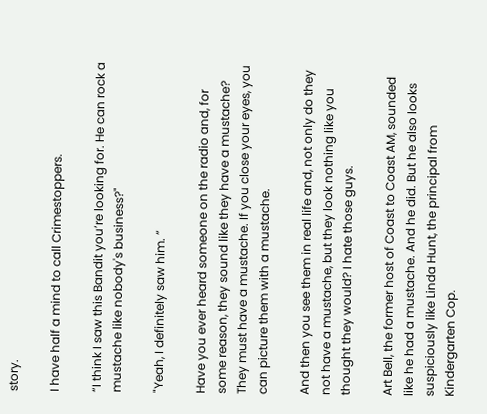story.

I have half a mind to call Crimestoppers.

“I think I saw this Bandit you’re looking for. He can rock a mustache like nobody's business?"

"Yeah, I definitely saw him. ”

Have you ever heard someone on the radio and, for some reason, they sound like they have a mustache? They must have a mustache. If you close your eyes, you can picture them with a mustache.

And then you see them in real life and, not only do they not have a mustache, but they look nothing like you thought they would? I hate those guys.

Art Bell, the former host of Coast to Coast AM, sounded like he had a mustache. And he did. But he also looks suspiciously like Linda Hunt, the principal from Kindergarten Cop.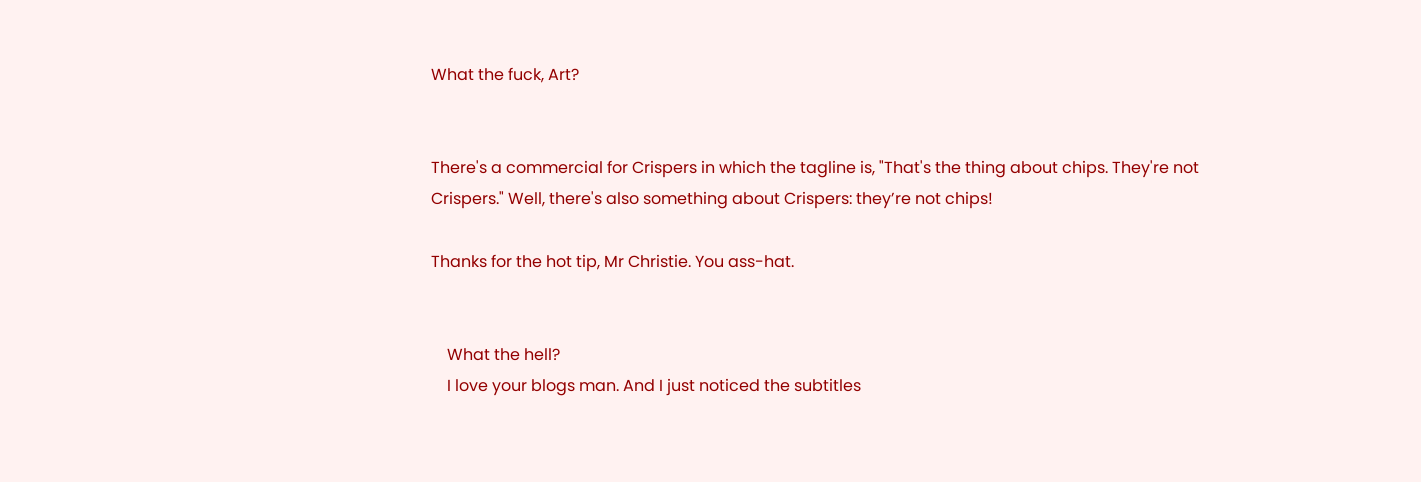What the fuck, Art?


There's a commercial for Crispers in which the tagline is, "That's the thing about chips. They're not Crispers." Well, there's also something about Crispers: they’re not chips!

Thanks for the hot tip, Mr Christie. You ass-hat.


    What the hell?
    I love your blogs man. And I just noticed the subtitles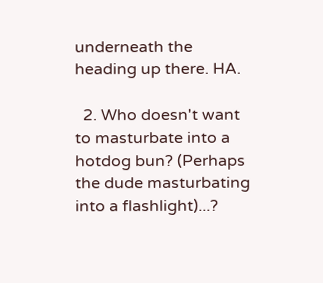underneath the heading up there. HA.

  2. Who doesn't want to masturbate into a hotdog bun? (Perhaps the dude masturbating into a flashlight)...?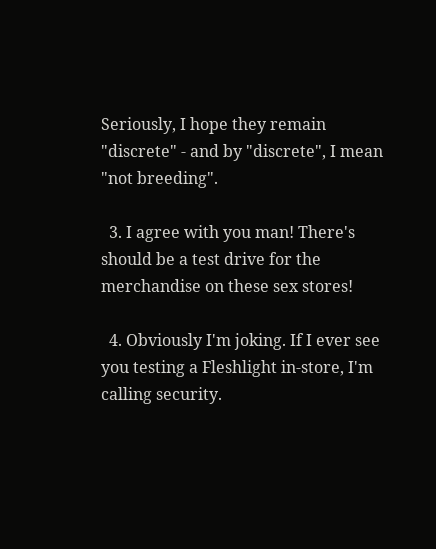Seriously, I hope they remain "discrete" - and by "discrete", I mean "not breeding".

  3. I agree with you man! There's should be a test drive for the merchandise on these sex stores!

  4. Obviously I'm joking. If I ever see you testing a Fleshlight in-store, I'm calling security.